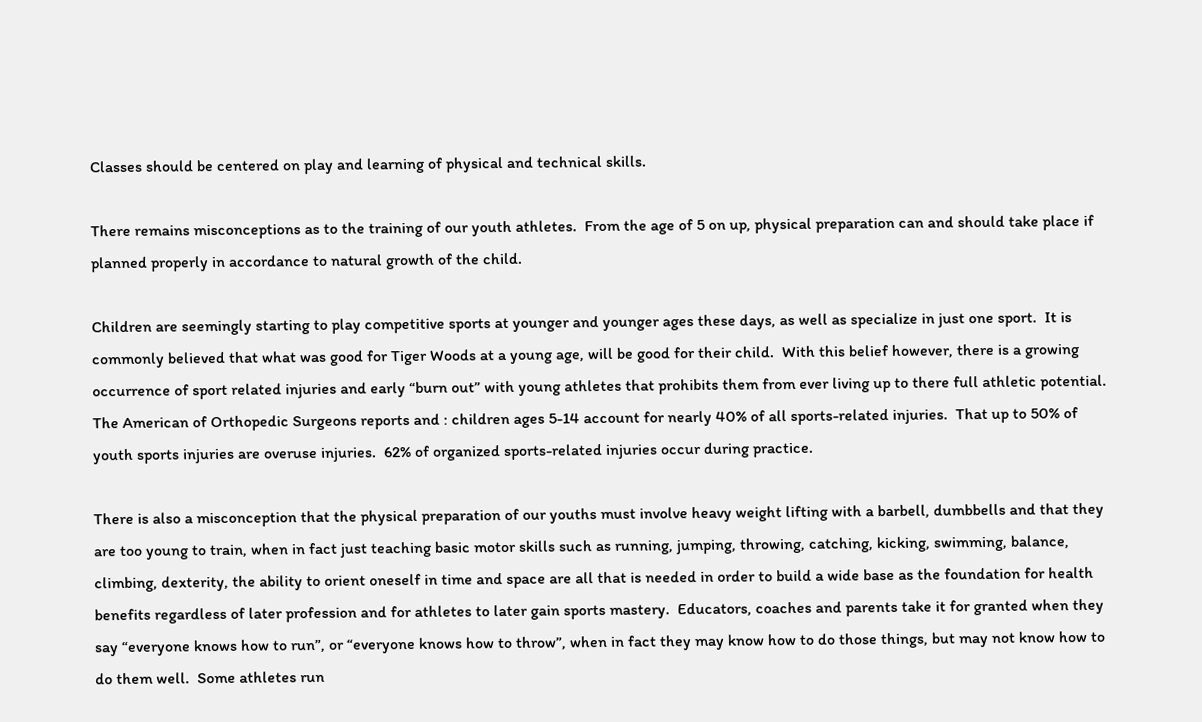Classes should be centered on play and learning of physical and technical skills.

There remains misconceptions as to the training of our youth athletes.  From the age of 5 on up, physical preparation can and should take place if planned properly in accordance to natural growth of the child.

Children are seemingly starting to play competitive sports at younger and younger ages these days, as well as specialize in just one sport.  It is commonly believed that what was good for Tiger Woods at a young age, will be good for their child.  With this belief however, there is a growing occurrence of sport related injuries and early “burn out” with young athletes that prohibits them from ever living up to there full athletic potential.  The American of Orthopedic Surgeons reports and : children ages 5-14 account for nearly 40% of all sports-related injuries.  That up to 50% of youth sports injuries are overuse injuries.  62% of organized sports-related injuries occur during practice.

There is also a misconception that the physical preparation of our youths must involve heavy weight lifting with a barbell, dumbbells and that they are too young to train, when in fact just teaching basic motor skills such as running, jumping, throwing, catching, kicking, swimming, balance, climbing, dexterity, the ability to orient oneself in time and space are all that is needed in order to build a wide base as the foundation for health benefits regardless of later profession and for athletes to later gain sports mastery.  Educators, coaches and parents take it for granted when they say “everyone knows how to run”, or “everyone knows how to throw”, when in fact they may know how to do those things, but may not know how to do them well.  Some athletes run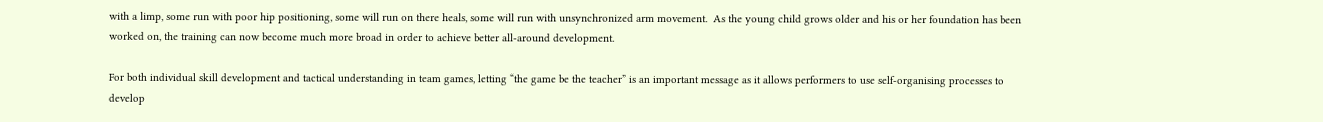with a limp, some run with poor hip positioning, some will run on there heals, some will run with unsynchronized arm movement.  As the young child grows older and his or her foundation has been worked on, the training can now become much more broad in order to achieve better all-around development.

For both individual skill development and tactical understanding in team games, letting “the game be the teacher” is an important message as it allows performers to use self-organising processes to develop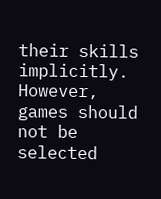their skills implicitly. However, games should not be selected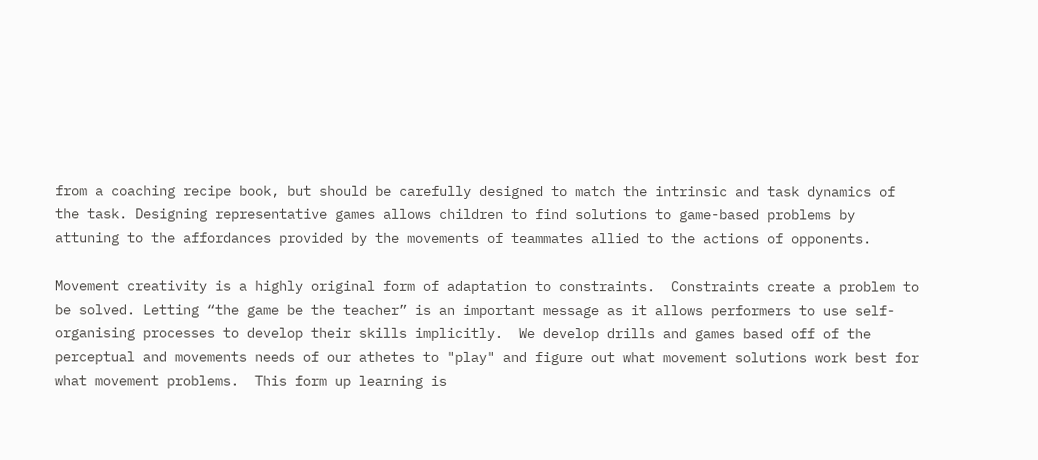from a coaching recipe book, but should be carefully designed to match the intrinsic and task dynamics of the task. Designing representative games allows children to find solutions to game-based problems by attuning to the affordances provided by the movements of teammates allied to the actions of opponents.

Movement creativity is a highly original form of adaptation to constraints.  Constraints create a problem to be solved. Letting “the game be the teacher” is an important message as it allows performers to use self-organising processes to develop their skills implicitly.  We develop drills and games based off of the perceptual and movements needs of our athetes to "play" and figure out what movement solutions work best for what movement problems.  This form up learning is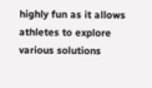highly fun as it allows athletes to explore various solutions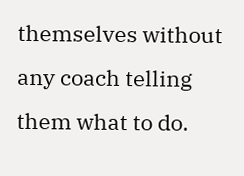themselves without any coach telling them what to do.